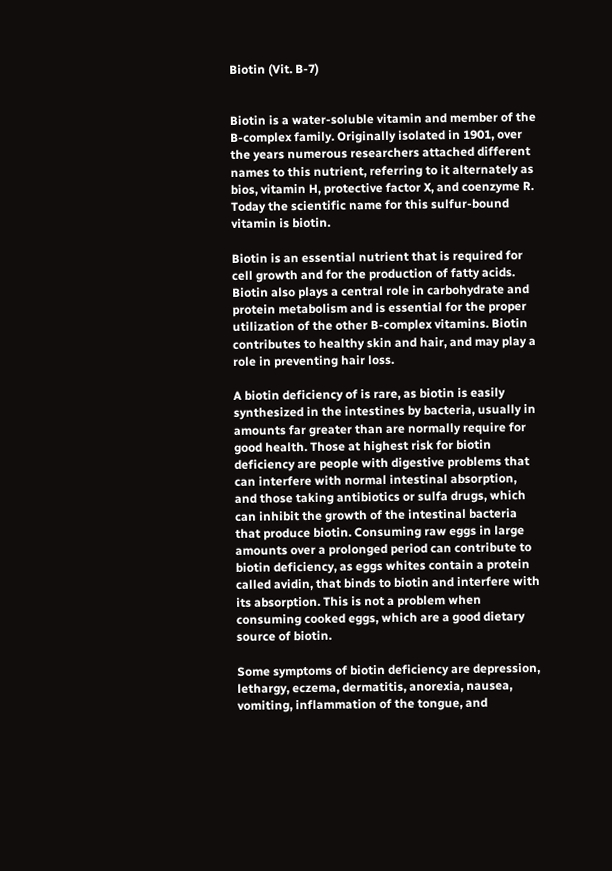Biotin (Vit. B-7)


Biotin is a water-soluble vitamin and member of the B-complex family. Originally isolated in 1901, over the years numerous researchers attached different names to this nutrient, referring to it alternately as bios, vitamin H, protective factor X, and coenzyme R. Today the scientific name for this sulfur-bound vitamin is biotin.

Biotin is an essential nutrient that is required for cell growth and for the production of fatty acids. Biotin also plays a central role in carbohydrate and protein metabolism and is essential for the proper utilization of the other B-complex vitamins. Biotin contributes to healthy skin and hair, and may play a role in preventing hair loss.

A biotin deficiency of is rare, as biotin is easily synthesized in the intestines by bacteria, usually in amounts far greater than are normally require for good health. Those at highest risk for biotin deficiency are people with digestive problems that can interfere with normal intestinal absorption, and those taking antibiotics or sulfa drugs, which can inhibit the growth of the intestinal bacteria that produce biotin. Consuming raw eggs in large amounts over a prolonged period can contribute to biotin deficiency, as eggs whites contain a protein called avidin, that binds to biotin and interfere with its absorption. This is not a problem when consuming cooked eggs, which are a good dietary source of biotin.

Some symptoms of biotin deficiency are depression, lethargy, eczema, dermatitis, anorexia, nausea, vomiting, inflammation of the tongue, and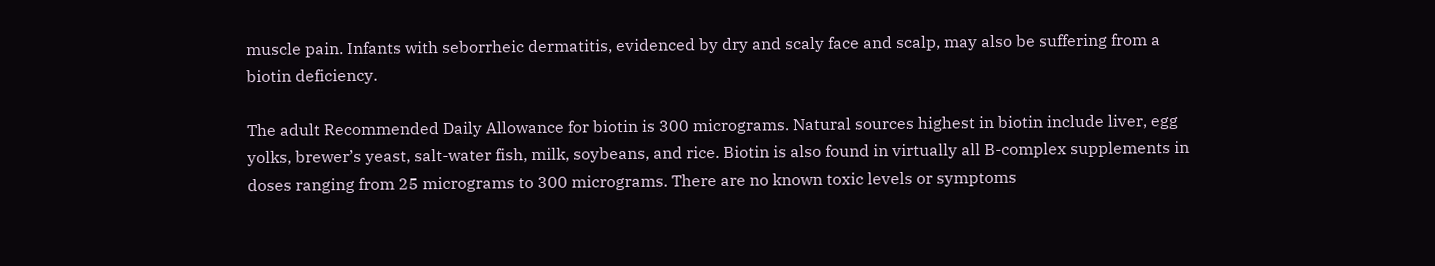muscle pain. Infants with seborrheic dermatitis, evidenced by dry and scaly face and scalp, may also be suffering from a biotin deficiency.

The adult Recommended Daily Allowance for biotin is 300 micrograms. Natural sources highest in biotin include liver, egg yolks, brewer’s yeast, salt-water fish, milk, soybeans, and rice. Biotin is also found in virtually all B-complex supplements in doses ranging from 25 micrograms to 300 micrograms. There are no known toxic levels or symptoms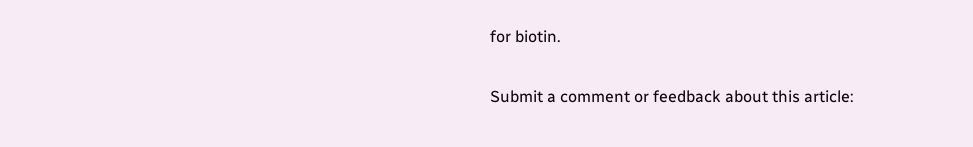for biotin.

Submit a comment or feedback about this article: